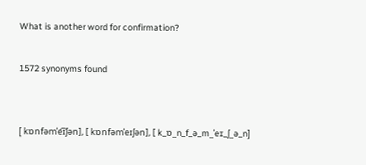What is another word for confirmation?

1572 synonyms found


[ kɒnfəmˈe͡ɪʃən], [ kɒnfəmˈeɪʃən], [ k_ɒ_n_f_ə_m_ˈeɪ_ʃ_ə_n]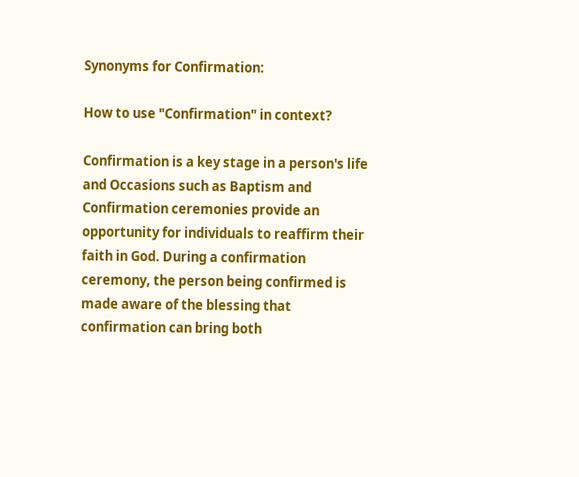Synonyms for Confirmation:

How to use "Confirmation" in context?

Confirmation is a key stage in a person's life and Occasions such as Baptism and Confirmation ceremonies provide an opportunity for individuals to reaffirm their faith in God. During a confirmation ceremony, the person being confirmed is made aware of the blessing that confirmation can bring both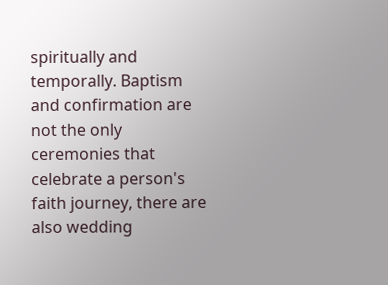spiritually and temporally. Baptism and confirmation are not the only ceremonies that celebrate a person's faith journey, there are also wedding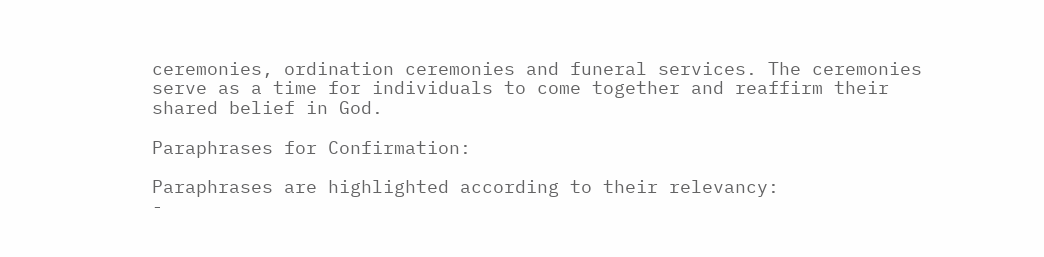ceremonies, ordination ceremonies and funeral services. The ceremonies serve as a time for individuals to come together and reaffirm their shared belief in God.

Paraphrases for Confirmation:

Paraphrases are highlighted according to their relevancy:
-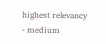highest relevancy
- medium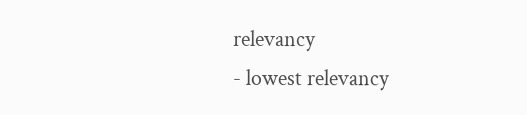relevancy
- lowest relevancy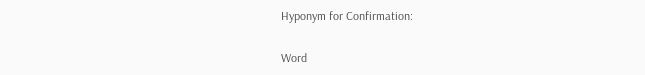Hyponym for Confirmation:

Word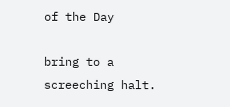of the Day

bring to a screeching halt.